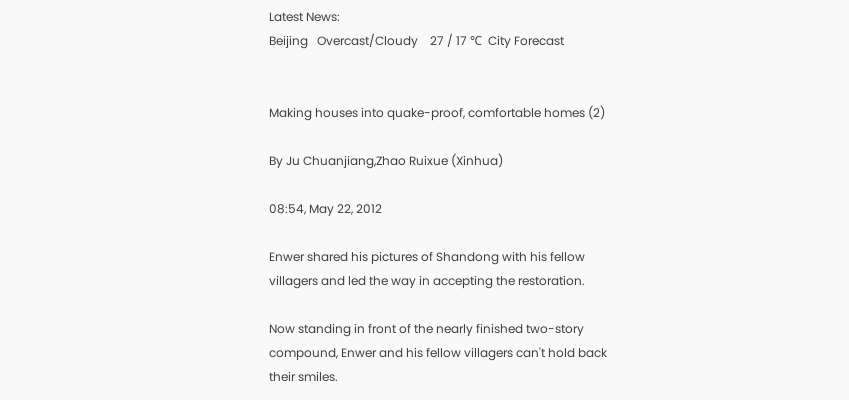Latest News:
Beijing   Overcast/Cloudy    27 / 17 ℃  City Forecast


Making houses into quake-proof, comfortable homes (2)

By Ju Chuanjiang,Zhao Ruixue (Xinhua)

08:54, May 22, 2012

Enwer shared his pictures of Shandong with his fellow villagers and led the way in accepting the restoration.

Now standing in front of the nearly finished two-story compound, Enwer and his fellow villagers can't hold back their smiles.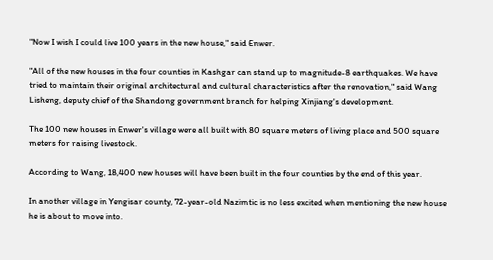"Now I wish I could live 100 years in the new house," said Enwer.

"All of the new houses in the four counties in Kashgar can stand up to magnitude-8 earthquakes. We have tried to maintain their original architectural and cultural characteristics after the renovation," said Wang Lisheng, deputy chief of the Shandong government branch for helping Xinjiang's development.

The 100 new houses in Enwer's village were all built with 80 square meters of living place and 500 square meters for raising livestock.

According to Wang, 18,400 new houses will have been built in the four counties by the end of this year.

In another village in Yengisar county, 72-year-old Nazimtic is no less excited when mentioning the new house he is about to move into.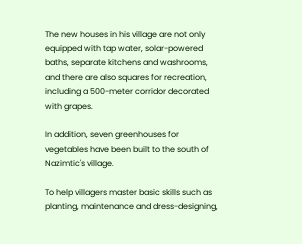The new houses in his village are not only equipped with tap water, solar-powered baths, separate kitchens and washrooms, and there are also squares for recreation, including a 500-meter corridor decorated with grapes.

In addition, seven greenhouses for vegetables have been built to the south of Nazimtic's village.

To help villagers master basic skills such as planting, maintenance and dress-designing,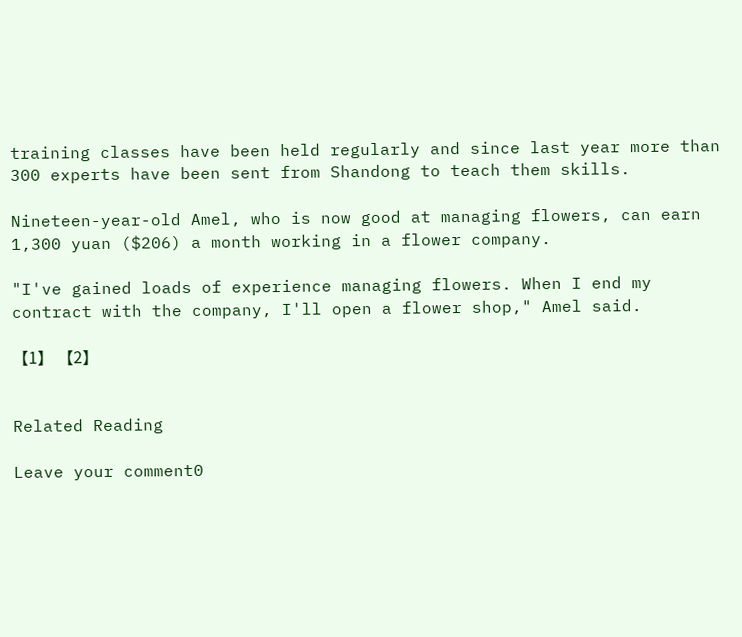training classes have been held regularly and since last year more than 300 experts have been sent from Shandong to teach them skills.

Nineteen-year-old Amel, who is now good at managing flowers, can earn 1,300 yuan ($206) a month working in a flower company.

"I've gained loads of experience managing flowers. When I end my contract with the company, I'll open a flower shop," Amel said.

【1】 【2】


Related Reading

Leave your comment0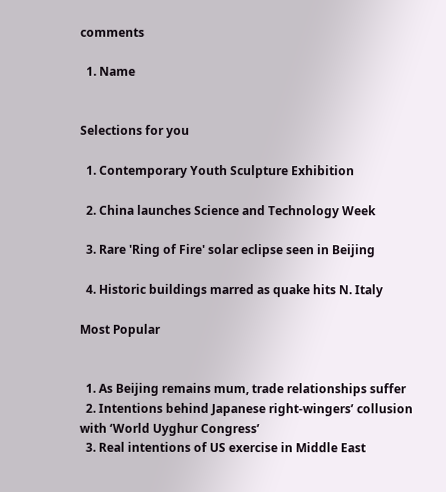comments

  1. Name


Selections for you

  1. Contemporary Youth Sculpture Exhibition

  2. China launches Science and Technology Week

  3. Rare 'Ring of Fire' solar eclipse seen in Beijing

  4. Historic buildings marred as quake hits N. Italy

Most Popular


  1. As Beijing remains mum, trade relationships suffer
  2. Intentions behind Japanese right-wingers’ collusion with ‘World Uyghur Congress’
  3. Real intentions of US exercise in Middle East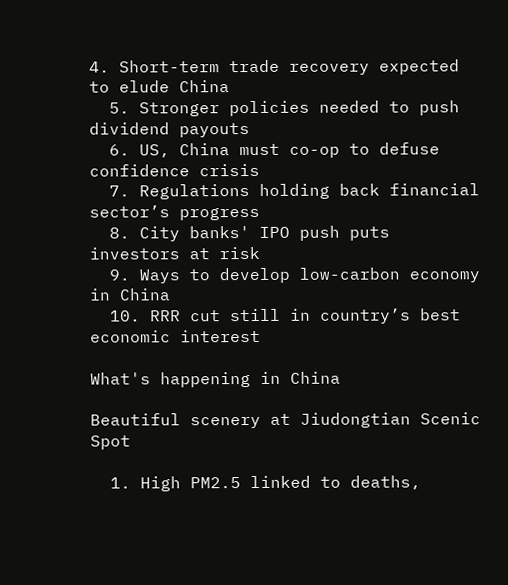4. Short-term trade recovery expected to elude China
  5. Stronger policies needed to push dividend payouts
  6. US, China must co-op to defuse confidence crisis
  7. Regulations holding back financial sector’s progress
  8. City banks' IPO push puts investors at risk
  9. Ways to develop low-carbon economy in China
  10. RRR cut still in country’s best economic interest

What's happening in China

Beautiful scenery at Jiudongtian Scenic Spot

  1. High PM2.5 linked to deaths,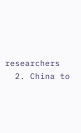researchers
  2. China to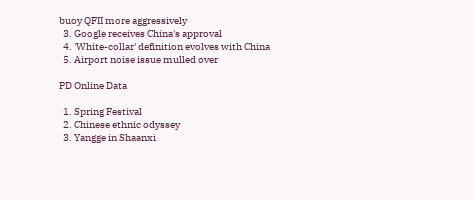buoy QFII more aggressively
  3. Google receives China's approval
  4. 'White-collar' definition evolves with China
  5. Airport noise issue mulled over

PD Online Data

  1. Spring Festival
  2. Chinese ethnic odyssey
  3. Yangge in Shaanxi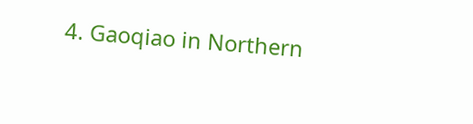4. Gaoqiao in Northern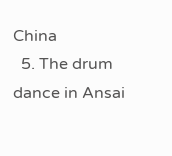China
  5. The drum dance in Ansai